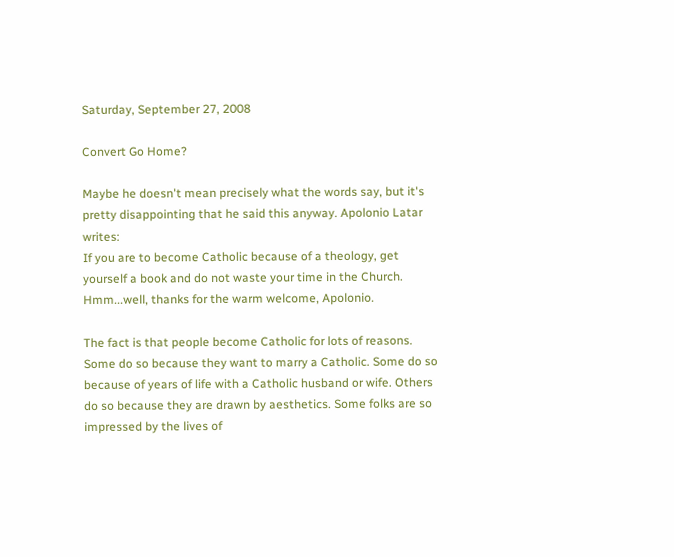Saturday, September 27, 2008

Convert Go Home?

Maybe he doesn't mean precisely what the words say, but it's pretty disappointing that he said this anyway. Apolonio Latar writes:
If you are to become Catholic because of a theology, get yourself a book and do not waste your time in the Church.
Hmm...well, thanks for the warm welcome, Apolonio.

The fact is that people become Catholic for lots of reasons. Some do so because they want to marry a Catholic. Some do so because of years of life with a Catholic husband or wife. Others do so because they are drawn by aesthetics. Some folks are so impressed by the lives of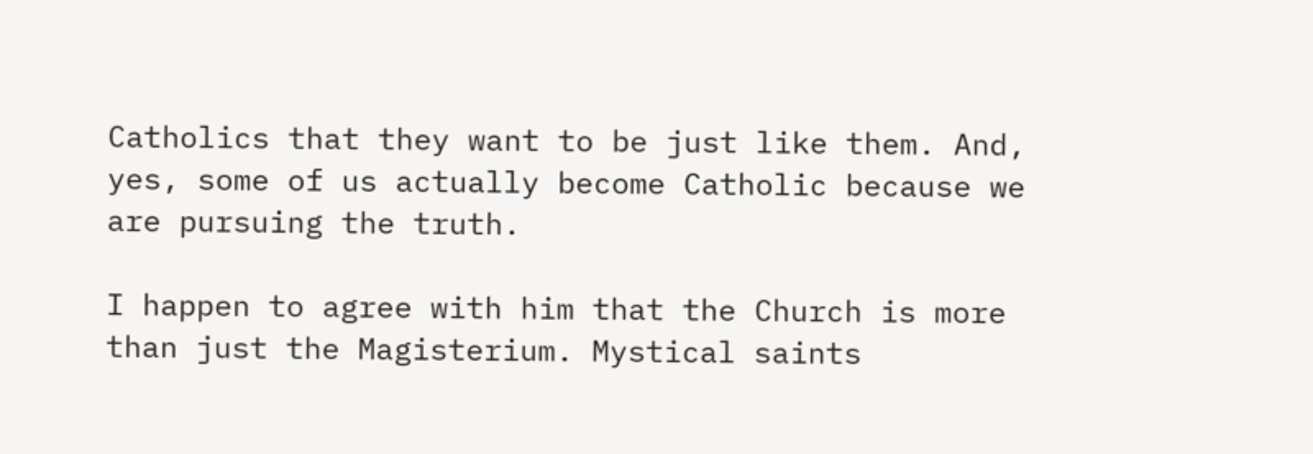Catholics that they want to be just like them. And, yes, some of us actually become Catholic because we are pursuing the truth.

I happen to agree with him that the Church is more than just the Magisterium. Mystical saints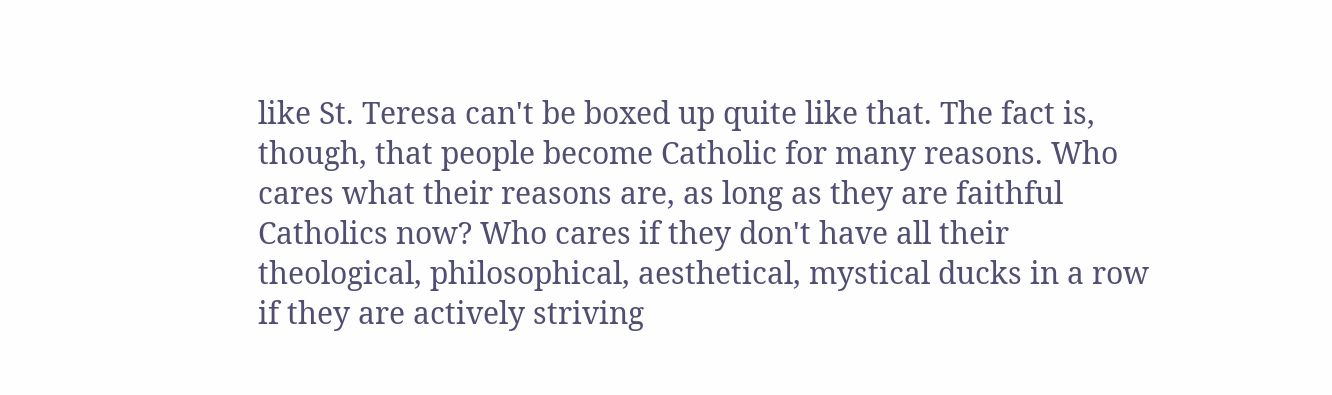like St. Teresa can't be boxed up quite like that. The fact is, though, that people become Catholic for many reasons. Who cares what their reasons are, as long as they are faithful Catholics now? Who cares if they don't have all their theological, philosophical, aesthetical, mystical ducks in a row if they are actively striving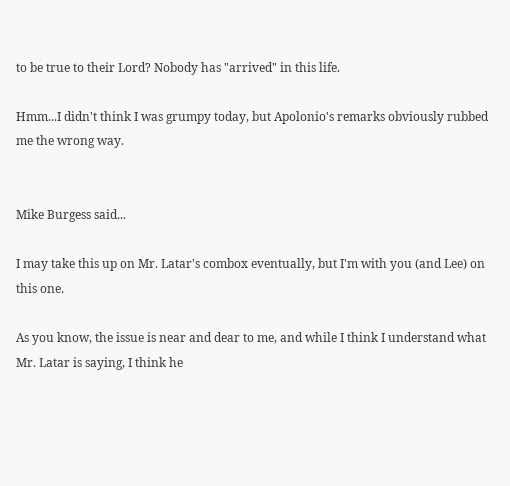to be true to their Lord? Nobody has "arrived" in this life.

Hmm...I didn't think I was grumpy today, but Apolonio's remarks obviously rubbed me the wrong way.


Mike Burgess said...

I may take this up on Mr. Latar's combox eventually, but I'm with you (and Lee) on this one.

As you know, the issue is near and dear to me, and while I think I understand what Mr. Latar is saying, I think he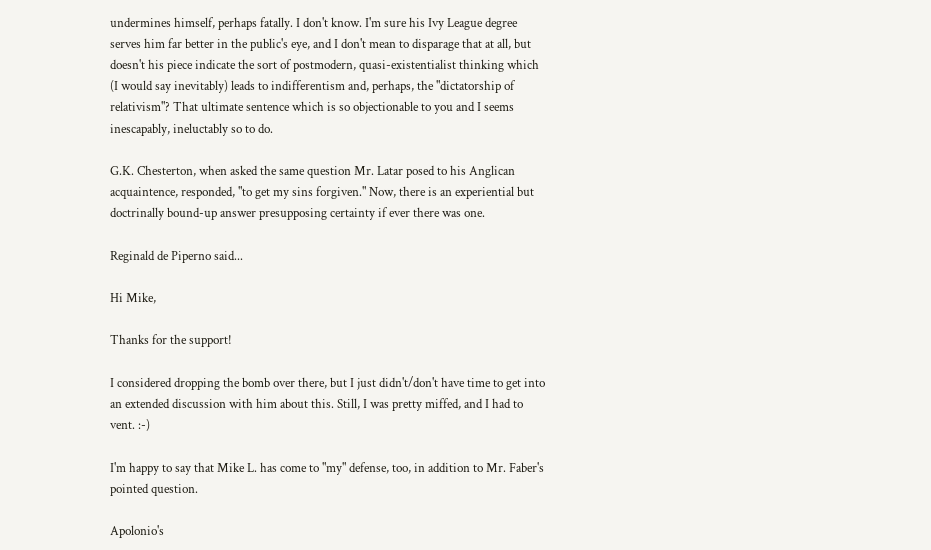undermines himself, perhaps fatally. I don't know. I'm sure his Ivy League degree serves him far better in the public's eye, and I don't mean to disparage that at all, but doesn't his piece indicate the sort of postmodern, quasi-existentialist thinking which (I would say inevitably) leads to indifferentism and, perhaps, the "dictatorship of relativism"? That ultimate sentence which is so objectionable to you and I seems inescapably, ineluctably so to do.

G.K. Chesterton, when asked the same question Mr. Latar posed to his Anglican acquaintence, responded, "to get my sins forgiven." Now, there is an experiential but doctrinally bound-up answer presupposing certainty if ever there was one.

Reginald de Piperno said...

Hi Mike,

Thanks for the support!

I considered dropping the bomb over there, but I just didn't/don't have time to get into an extended discussion with him about this. Still, I was pretty miffed, and I had to vent. :-)

I'm happy to say that Mike L. has come to "my" defense, too, in addition to Mr. Faber's pointed question.

Apolonio's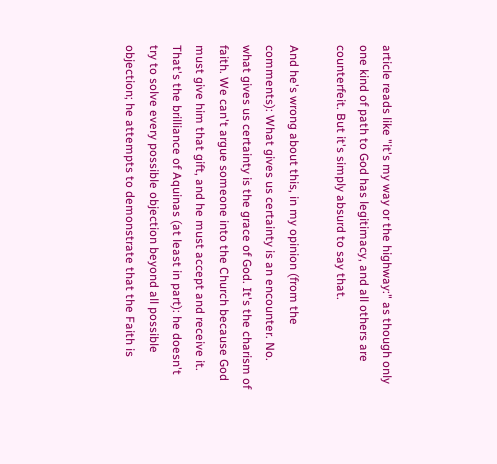article reads like "it's my way or the highway:" as though only one kind of path to God has legitimacy, and all others are counterfeit. But it's simply absurd to say that.

And he's wrong about this, in my opinion (from the comments): What gives us certainty is an encounter. No. what gives us certainty is the grace of God. It's the charism of faith. We can't argue someone into the Church because God must give him that gift, and he must accept and receive it. That's the brilliance of Aquinas (at least in part): he doesn't try to solve every possible objection beyond all possible objection; he attempts to demonstrate that the Faith is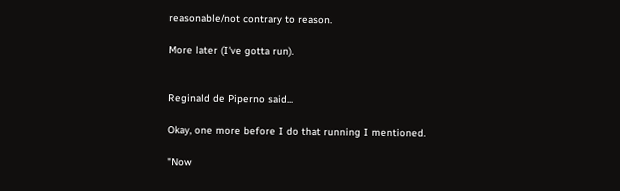reasonable/not contrary to reason.

More later (I've gotta run).


Reginald de Piperno said...

Okay, one more before I do that running I mentioned.

"Now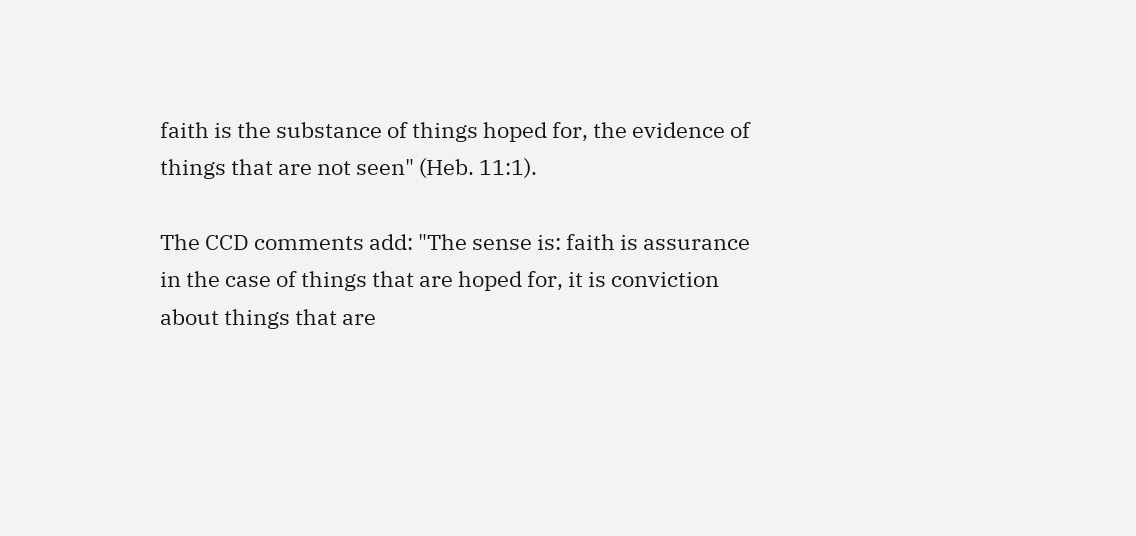faith is the substance of things hoped for, the evidence of things that are not seen" (Heb. 11:1).

The CCD comments add: "The sense is: faith is assurance in the case of things that are hoped for, it is conviction about things that are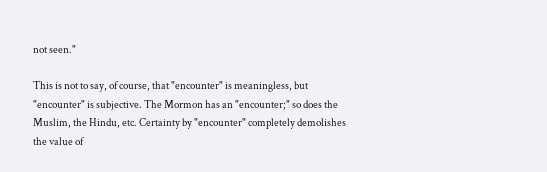not seen."

This is not to say, of course, that "encounter" is meaningless, but "encounter" is subjective. The Mormon has an "encounter;" so does the Muslim, the Hindu, etc. Certainty by "encounter" completely demolishes the value of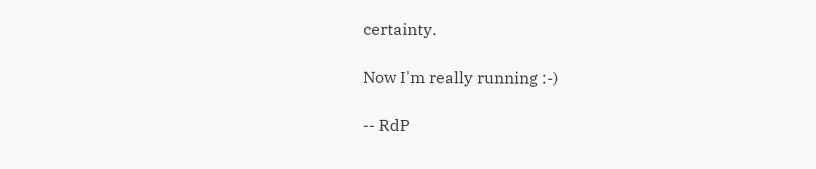certainty.

Now I'm really running :-)

-- RdP